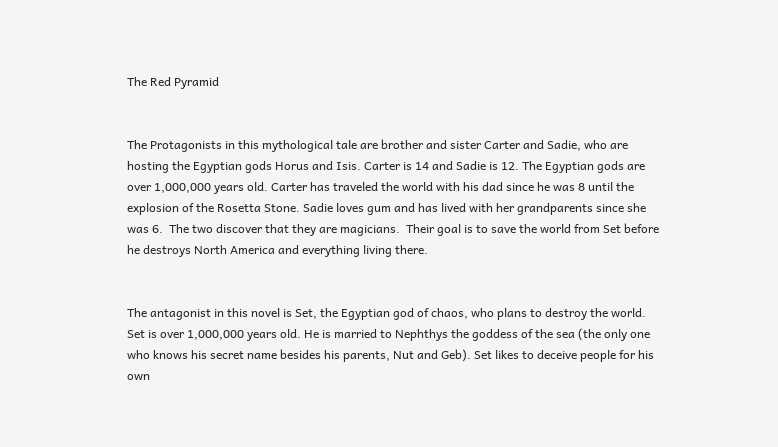The Red Pyramid


The Protagonists in this mythological tale are brother and sister Carter and Sadie, who are hosting the Egyptian gods Horus and Isis. Carter is 14 and Sadie is 12. The Egyptian gods are over 1,000,000 years old. Carter has traveled the world with his dad since he was 8 until the explosion of the Rosetta Stone. Sadie loves gum and has lived with her grandparents since she was 6.  The two discover that they are magicians.  Their goal is to save the world from Set before he destroys North America and everything living there.


The antagonist in this novel is Set, the Egyptian god of chaos, who plans to destroy the world. Set is over 1,000,000 years old. He is married to Nephthys the goddess of the sea (the only one who knows his secret name besides his parents, Nut and Geb). Set likes to deceive people for his own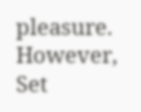pleasure. However, Set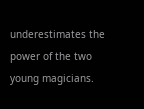underestimates the power of the two young magicians.